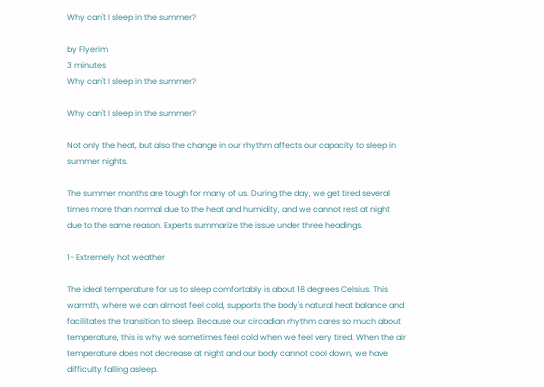Why can't I sleep in the summer?

by Flyerim
3 minutes
Why can't I sleep in the summer?

Why can't I sleep in the summer?

Not only the heat, but also the change in our rhythm affects our capacity to sleep in summer nights.

The summer months are tough for many of us. During the day, we get tired several times more than normal due to the heat and humidity, and we cannot rest at night due to the same reason. Experts summarize the issue under three headings.

1- Extremely hot weather

The ideal temperature for us to sleep comfortably is about 18 degrees Celsius. This warmth, where we can almost feel cold, supports the body's natural heat balance and facilitates the transition to sleep. Because our circadian rhythm cares so much about temperature, this is why we sometimes feel cold when we feel very tired. When the air temperature does not decrease at night and our body cannot cool down, we have difficulty falling asleep.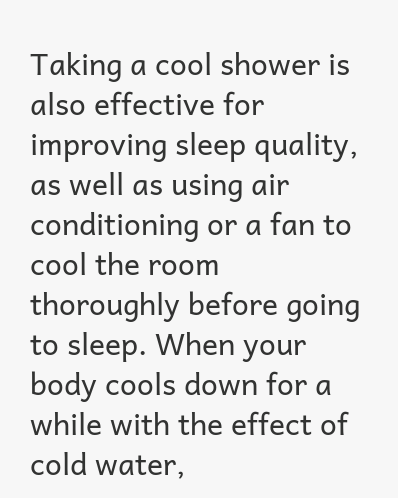Taking a cool shower is also effective for improving sleep quality, as well as using air conditioning or a fan to cool the room thoroughly before going to sleep. When your body cools down for a while with the effect of cold water,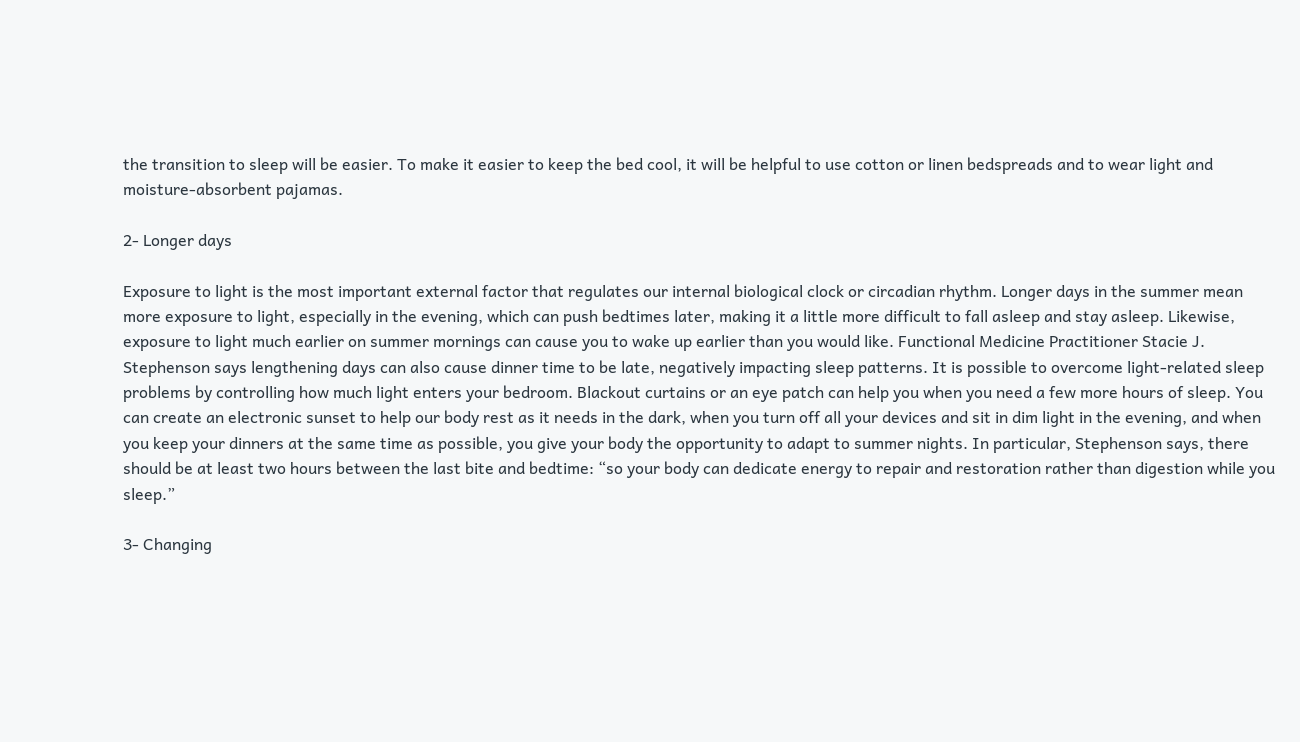the transition to sleep will be easier. To make it easier to keep the bed cool, it will be helpful to use cotton or linen bedspreads and to wear light and moisture-absorbent pajamas.

2- Longer days

Exposure to light is the most important external factor that regulates our internal biological clock or circadian rhythm. Longer days in the summer mean more exposure to light, especially in the evening, which can push bedtimes later, making it a little more difficult to fall asleep and stay asleep. Likewise, exposure to light much earlier on summer mornings can cause you to wake up earlier than you would like. Functional Medicine Practitioner Stacie J. Stephenson says lengthening days can also cause dinner time to be late, negatively impacting sleep patterns. It is possible to overcome light-related sleep problems by controlling how much light enters your bedroom. Blackout curtains or an eye patch can help you when you need a few more hours of sleep. You can create an electronic sunset to help our body rest as it needs in the dark, when you turn off all your devices and sit in dim light in the evening, and when you keep your dinners at the same time as possible, you give your body the opportunity to adapt to summer nights. In particular, Stephenson says, there should be at least two hours between the last bite and bedtime: “so your body can dedicate energy to repair and restoration rather than digestion while you sleep.”

3- Changing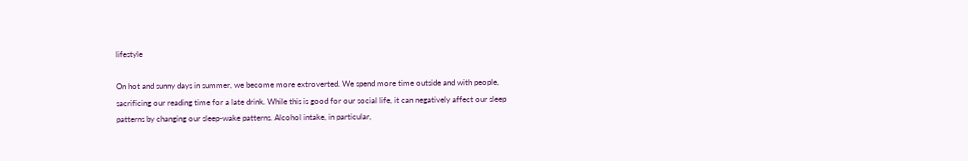lifestyle

On hot and sunny days in summer, we become more extroverted. We spend more time outside and with people, sacrificing our reading time for a late drink. While this is good for our social life, it can negatively affect our sleep patterns by changing our sleep-wake patterns. Alcohol intake, in particular,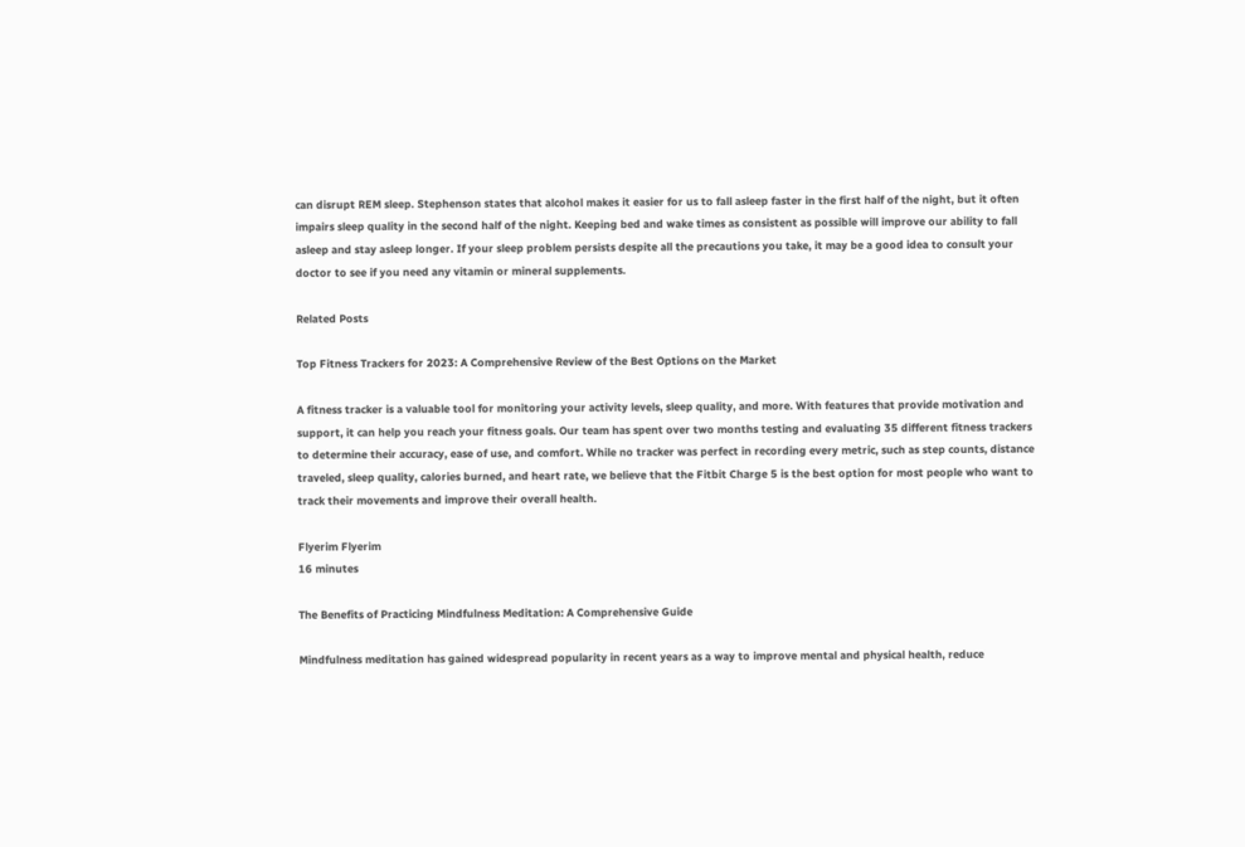can disrupt REM sleep. Stephenson states that alcohol makes it easier for us to fall asleep faster in the first half of the night, but it often impairs sleep quality in the second half of the night. Keeping bed and wake times as consistent as possible will improve our ability to fall asleep and stay asleep longer. If your sleep problem persists despite all the precautions you take, it may be a good idea to consult your doctor to see if you need any vitamin or mineral supplements.

Related Posts

Top Fitness Trackers for 2023: A Comprehensive Review of the Best Options on the Market

A fitness tracker is a valuable tool for monitoring your activity levels, sleep quality, and more. With features that provide motivation and support, it can help you reach your fitness goals. Our team has spent over two months testing and evaluating 35 different fitness trackers to determine their accuracy, ease of use, and comfort. While no tracker was perfect in recording every metric, such as step counts, distance traveled, sleep quality, calories burned, and heart rate, we believe that the Fitbit Charge 5 is the best option for most people who want to track their movements and improve their overall health.

Flyerim Flyerim
16 minutes

The Benefits of Practicing Mindfulness Meditation: A Comprehensive Guide

Mindfulness meditation has gained widespread popularity in recent years as a way to improve mental and physical health, reduce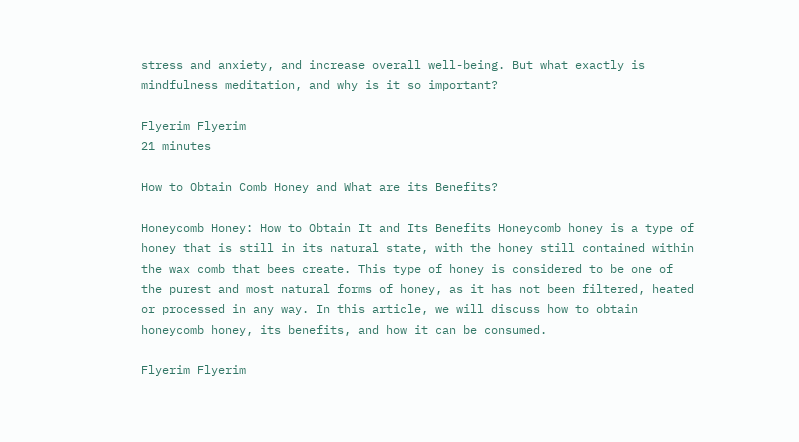stress and anxiety, and increase overall well-being. But what exactly is mindfulness meditation, and why is it so important?

Flyerim Flyerim
21 minutes

How to Obtain Comb Honey and What are its Benefits?

Honeycomb Honey: How to Obtain It and Its Benefits Honeycomb honey is a type of honey that is still in its natural state, with the honey still contained within the wax comb that bees create. This type of honey is considered to be one of the purest and most natural forms of honey, as it has not been filtered, heated or processed in any way. In this article, we will discuss how to obtain honeycomb honey, its benefits, and how it can be consumed.

Flyerim Flyerim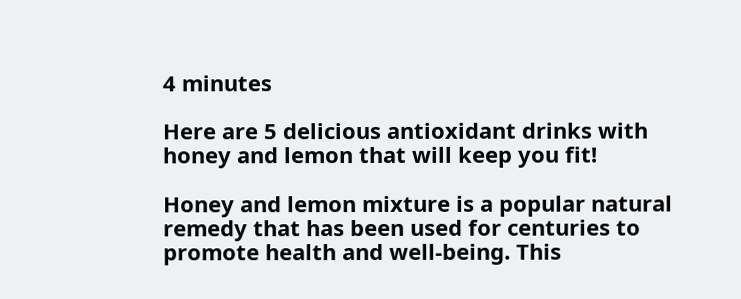4 minutes

Here are 5 delicious antioxidant drinks with honey and lemon that will keep you fit!

Honey and lemon mixture is a popular natural remedy that has been used for centuries to promote health and well-being. This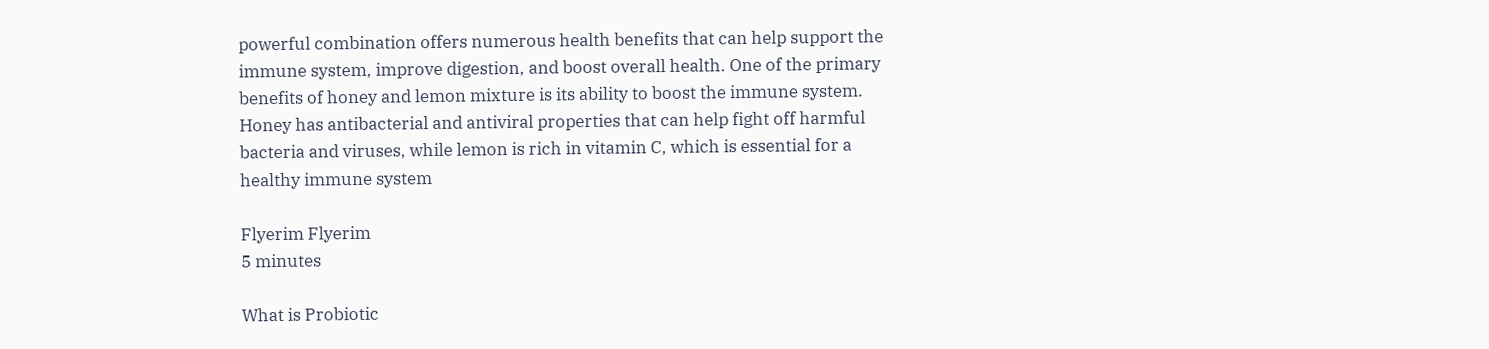powerful combination offers numerous health benefits that can help support the immune system, improve digestion, and boost overall health. One of the primary benefits of honey and lemon mixture is its ability to boost the immune system. Honey has antibacterial and antiviral properties that can help fight off harmful bacteria and viruses, while lemon is rich in vitamin C, which is essential for a healthy immune system

Flyerim Flyerim
5 minutes

What is Probiotic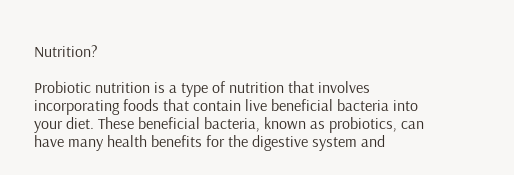Nutrition?

Probiotic nutrition is a type of nutrition that involves incorporating foods that contain live beneficial bacteria into your diet. These beneficial bacteria, known as probiotics, can have many health benefits for the digestive system and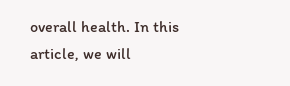overall health. In this article, we will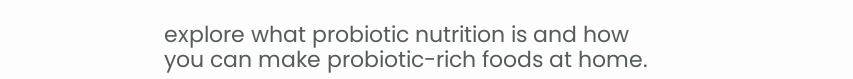explore what probiotic nutrition is and how you can make probiotic-rich foods at home.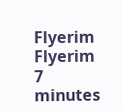Flyerim Flyerim
7 minutes